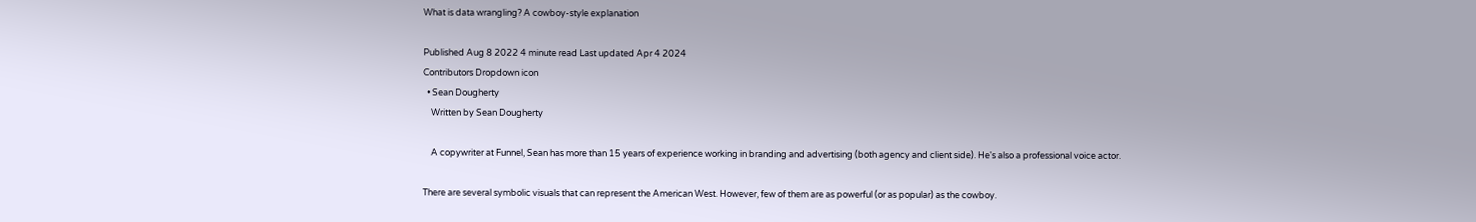What is data wrangling? A cowboy-style explanation

Published Aug 8 2022 4 minute read Last updated Apr 4 2024
Contributors Dropdown icon
  • Sean Dougherty
    Written by Sean Dougherty

    A copywriter at Funnel, Sean has more than 15 years of experience working in branding and advertising (both agency and client side). He's also a professional voice actor.

There are several symbolic visuals that can represent the American West. However, few of them are as powerful (or as popular) as the cowboy.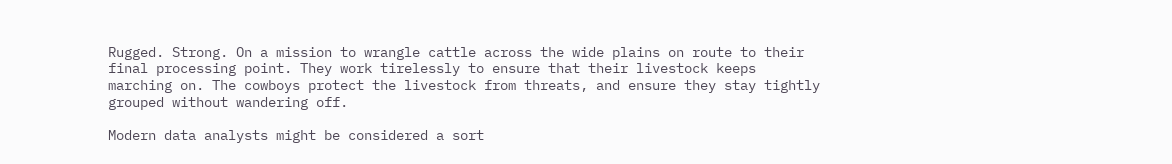Rugged. Strong. On a mission to wrangle cattle across the wide plains on route to their final processing point. They work tirelessly to ensure that their livestock keeps marching on. The cowboys protect the livestock from threats, and ensure they stay tightly grouped without wandering off.

Modern data analysts might be considered a sort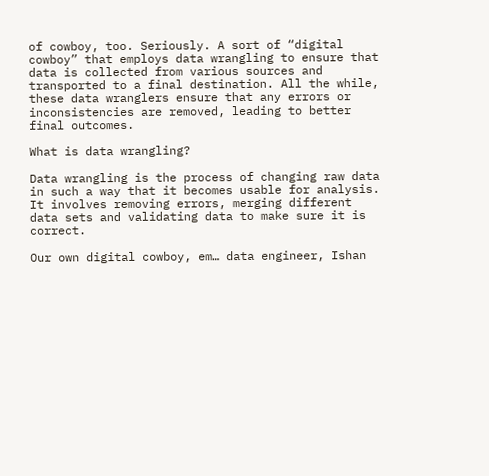of cowboy, too. Seriously. A sort of “digital cowboy” that employs data wrangling to ensure that data is collected from various sources and transported to a final destination. All the while, these data wranglers ensure that any errors or inconsistencies are removed, leading to better final outcomes.

What is data wrangling?

Data wrangling is the process of changing raw data in such a way that it becomes usable for analysis. It involves removing errors, merging different data sets and validating data to make sure it is correct.

Our own digital cowboy, em… data engineer, Ishan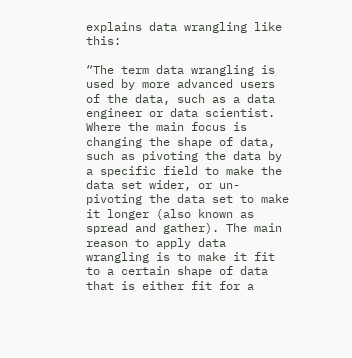explains data wrangling like this:

“The term data wrangling is used by more advanced users of the data, such as a data engineer or data scientist. Where the main focus is changing the shape of data, such as pivoting the data by a specific field to make the data set wider, or un-pivoting the data set to make it longer (also known as spread and gather). The main reason to apply data wrangling is to make it fit to a certain shape of data that is either fit for a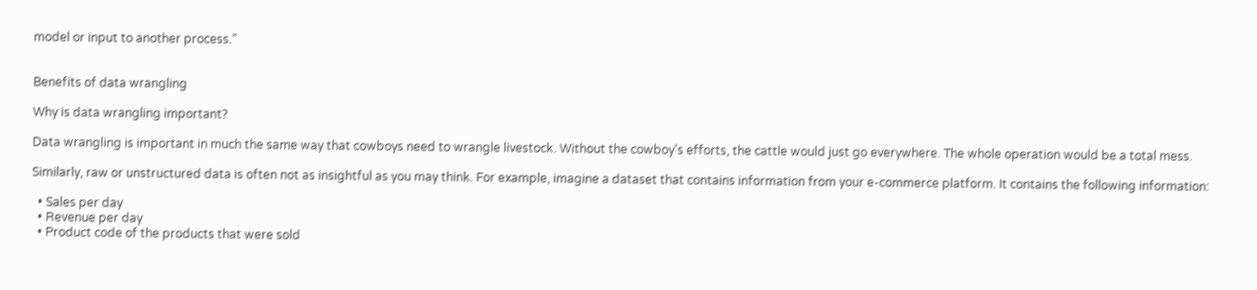model or input to another process.”


Benefits of data wrangling

Why is data wrangling important?

Data wrangling is important in much the same way that cowboys need to wrangle livestock. Without the cowboy’s efforts, the cattle would just go everywhere. The whole operation would be a total mess.

Similarly, raw or unstructured data is often not as insightful as you may think. For example, imagine a dataset that contains information from your e-commerce platform. It contains the following information:

  • Sales per day
  • Revenue per day
  • Product code of the products that were sold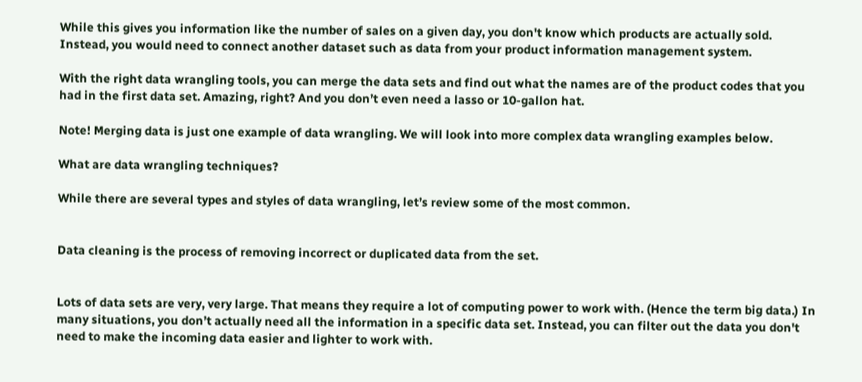While this gives you information like the number of sales on a given day, you don't know which products are actually sold. Instead, you would need to connect another dataset such as data from your product information management system.

With the right data wrangling tools, you can merge the data sets and find out what the names are of the product codes that you had in the first data set. Amazing, right? And you don’t even need a lasso or 10-gallon hat.

Note! Merging data is just one example of data wrangling. We will look into more complex data wrangling examples below.

What are data wrangling techniques?

While there are several types and styles of data wrangling, let’s review some of the most common.


Data cleaning is the process of removing incorrect or duplicated data from the set.


Lots of data sets are very, very large. That means they require a lot of computing power to work with. (Hence the term big data.) In many situations, you don’t actually need all the information in a specific data set. Instead, you can filter out the data you don't need to make the incoming data easier and lighter to work with.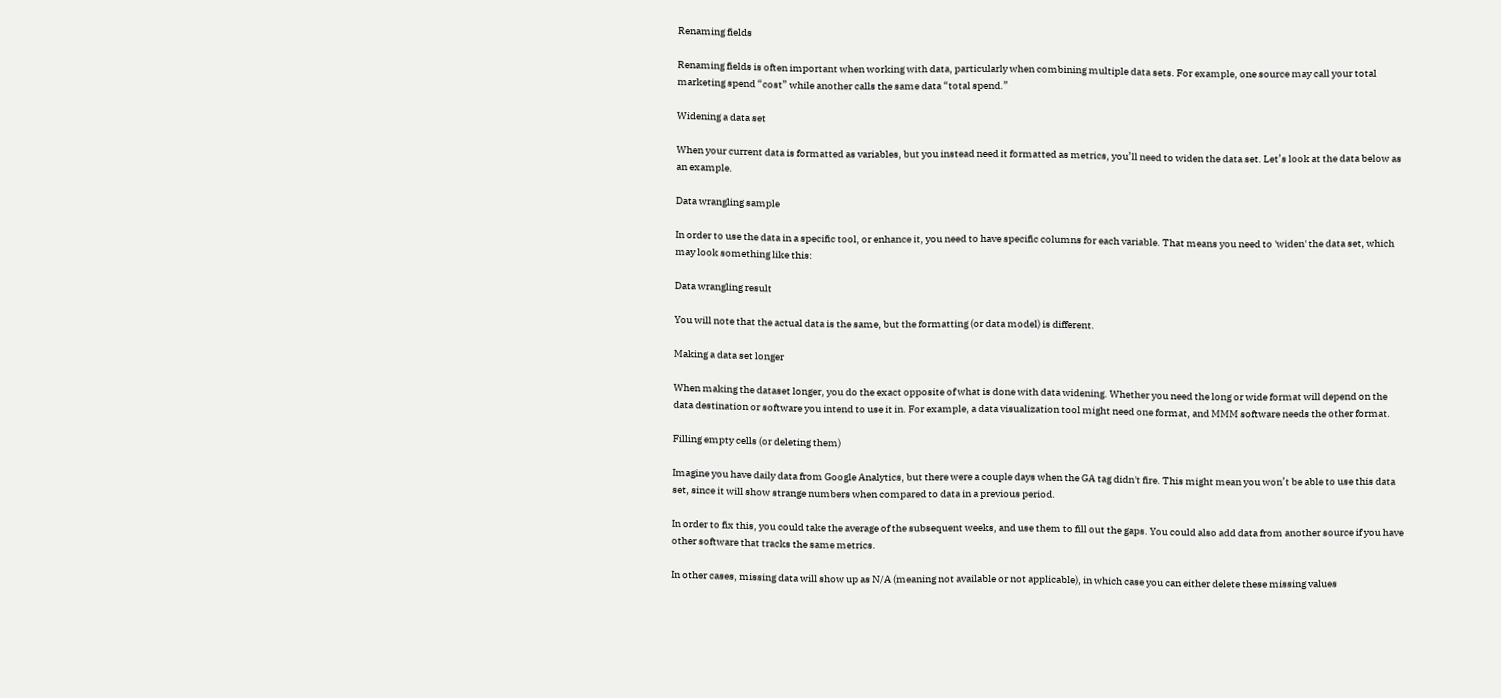Renaming fields

Renaming fields is often important when working with data, particularly when combining multiple data sets. For example, one source may call your total marketing spend “cost” while another calls the same data “total spend.”

Widening a data set

When your current data is formatted as variables, but you instead need it formatted as metrics, you’ll need to widen the data set. Let’s look at the data below as an example.

Data wrangling sample

In order to use the data in a specific tool, or enhance it, you need to have specific columns for each variable. That means you need to 'widen' the data set, which may look something like this:

Data wrangling result

You will note that the actual data is the same, but the formatting (or data model) is different.

Making a data set longer

When making the dataset longer, you do the exact opposite of what is done with data widening. Whether you need the long or wide format will depend on the data destination or software you intend to use it in. For example, a data visualization tool might need one format, and MMM software needs the other format.

Filling empty cells (or deleting them)

Imagine you have daily data from Google Analytics, but there were a couple days when the GA tag didn't fire. This might mean you won’t be able to use this data set, since it will show strange numbers when compared to data in a previous period.

In order to fix this, you could take the average of the subsequent weeks, and use them to fill out the gaps. You could also add data from another source if you have other software that tracks the same metrics.

In other cases, missing data will show up as N/A (meaning not available or not applicable), in which case you can either delete these missing values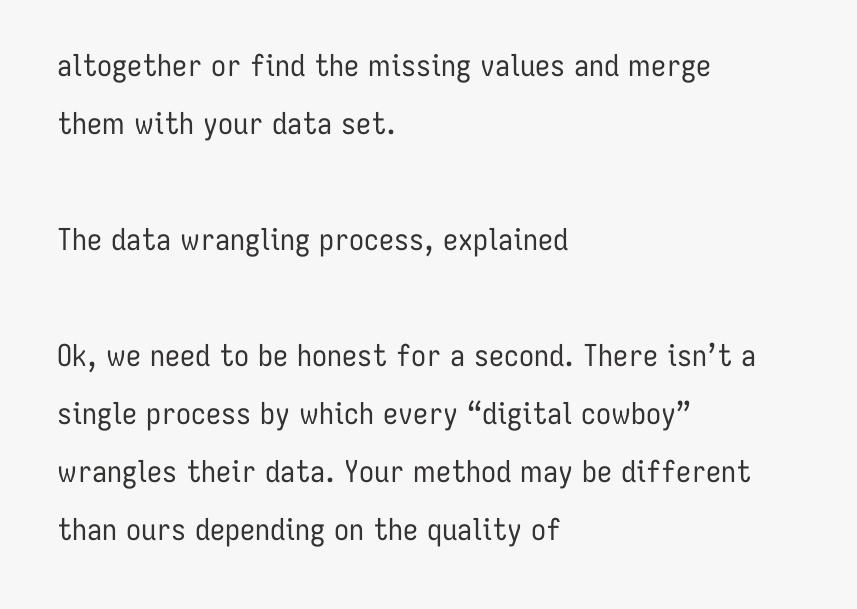altogether or find the missing values and merge them with your data set.

The data wrangling process, explained

Ok, we need to be honest for a second. There isn’t a single process by which every “digital cowboy” wrangles their data. Your method may be different than ours depending on the quality of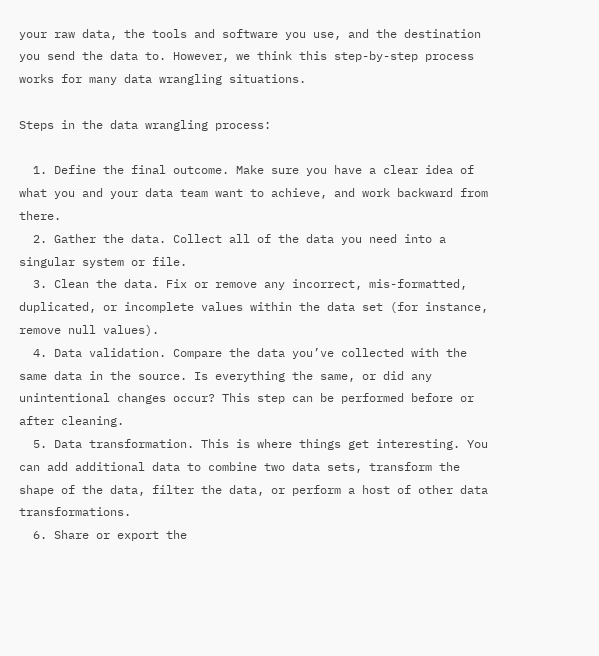your raw data, the tools and software you use, and the destination you send the data to. However, we think this step-by-step process works for many data wrangling situations.

Steps in the data wrangling process:

  1. Define the final outcome. Make sure you have a clear idea of what you and your data team want to achieve, and work backward from there.
  2. Gather the data. Collect all of the data you need into a singular system or file.
  3. Clean the data. Fix or remove any incorrect, mis-formatted, duplicated, or incomplete values within the data set (for instance, remove null values).
  4. Data validation. Compare the data you’ve collected with the same data in the source. Is everything the same, or did any unintentional changes occur? This step can be performed before or after cleaning.
  5. Data transformation. This is where things get interesting. You can add additional data to combine two data sets, transform the shape of the data, filter the data, or perform a host of other data transformations.
  6. Share or export the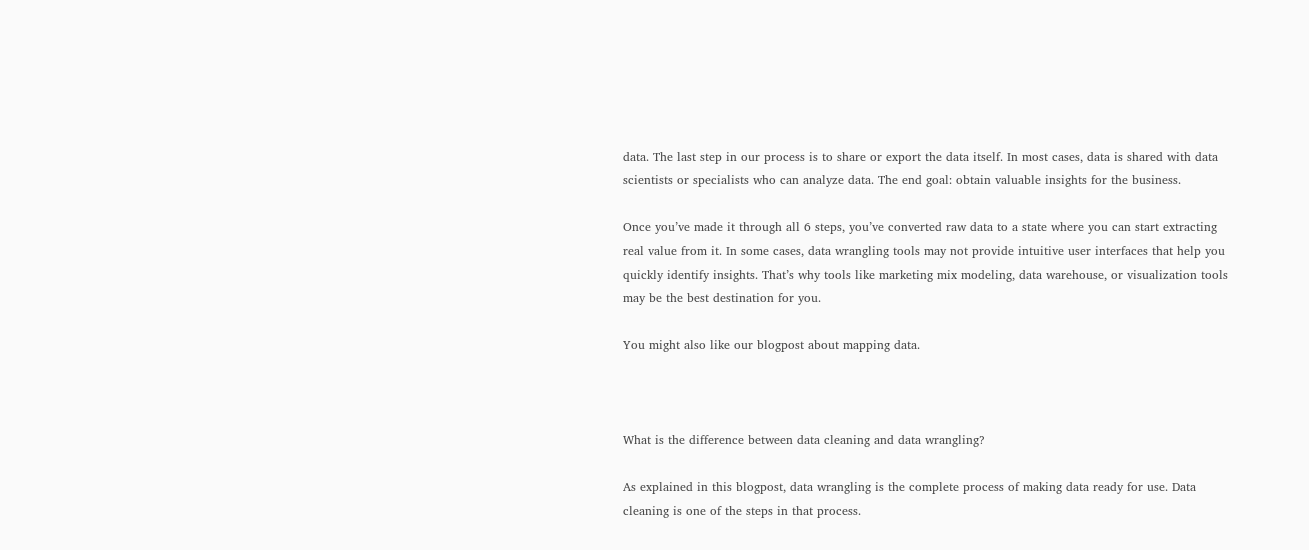data. The last step in our process is to share or export the data itself. In most cases, data is shared with data scientists or specialists who can analyze data. The end goal: obtain valuable insights for the business.

Once you’ve made it through all 6 steps, you’ve converted raw data to a state where you can start extracting real value from it. In some cases, data wrangling tools may not provide intuitive user interfaces that help you quickly identify insights. That’s why tools like marketing mix modeling, data warehouse, or visualization tools may be the best destination for you.

You might also like our blogpost about mapping data.



What is the difference between data cleaning and data wrangling?

As explained in this blogpost, data wrangling is the complete process of making data ready for use. Data cleaning is one of the steps in that process.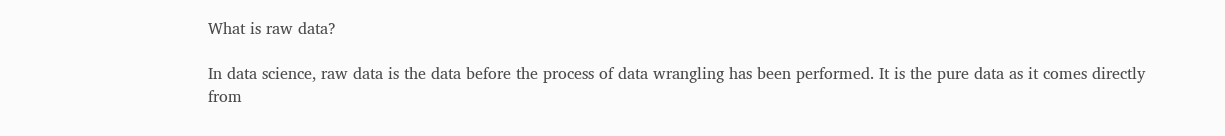What is raw data?

In data science, raw data is the data before the process of data wrangling has been performed. It is the pure data as it comes directly from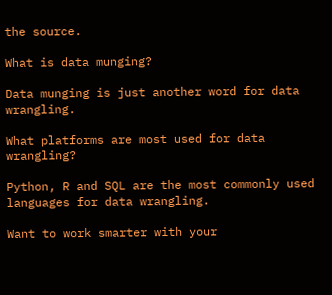the source.

What is data munging?

Data munging is just another word for data wrangling.

What platforms are most used for data wrangling?

Python, R and SQL are the most commonly used languages for data wrangling.

Want to work smarter with your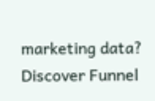marketing data?
Discover Funnel